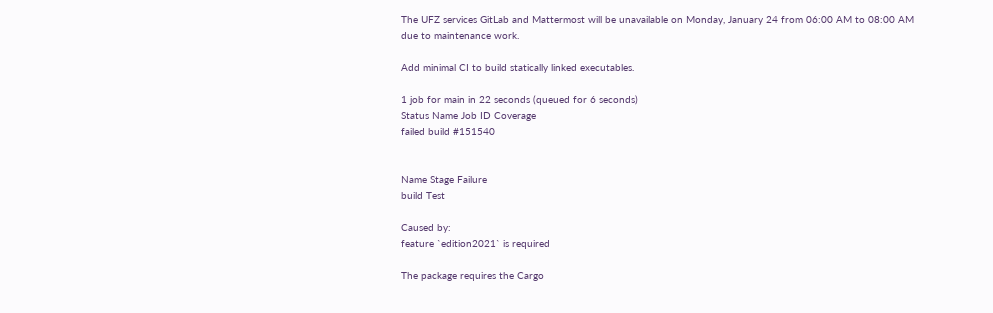The UFZ services GitLab and Mattermost will be unavailable on Monday, January 24 from 06:00 AM to 08:00 AM due to maintenance work.

Add minimal CI to build statically linked executables.

1 job for main in 22 seconds (queued for 6 seconds)
Status Name Job ID Coverage
failed build #151540


Name Stage Failure
build Test

Caused by:
feature `edition2021` is required

The package requires the Cargo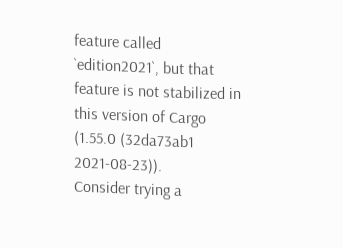feature called `edition2021`, but that feature is not stabilized in this version of Cargo (1.55.0 (32da73ab1 2021-08-23)).
Consider trying a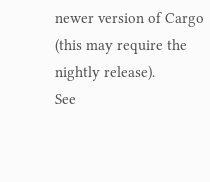newer version of Cargo (this may require the nightly release).
See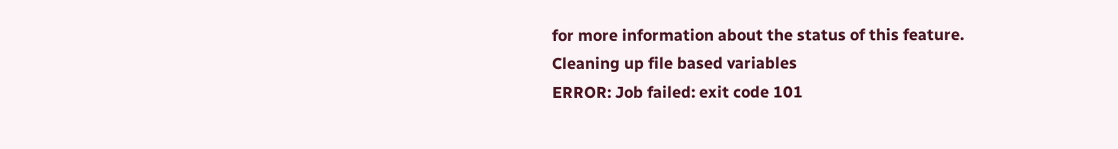for more information about the status of this feature.
Cleaning up file based variables
ERROR: Job failed: exit code 101